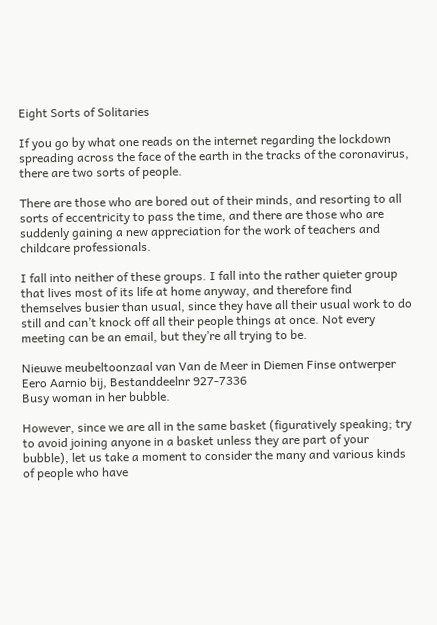Eight Sorts of Solitaries

If you go by what one reads on the internet regarding the lockdown spreading across the face of the earth in the tracks of the coronavirus, there are two sorts of people.

There are those who are bored out of their minds, and resorting to all sorts of eccentricity to pass the time, and there are those who are suddenly gaining a new appreciation for the work of teachers and childcare professionals.

I fall into neither of these groups. I fall into the rather quieter group that lives most of its life at home anyway, and therefore find themselves busier than usual, since they have all their usual work to do still and can’t knock off all their people things at once. Not every meeting can be an email, but they’re all trying to be.

Nieuwe meubeltoonzaal van Van de Meer in Diemen Finse ontwerper Eero Aarnio bij, Bestanddeelnr 927-7336
Busy woman in her bubble.

However, since we are all in the same basket (figuratively speaking; try to avoid joining anyone in a basket unless they are part of your bubble), let us take a moment to consider the many and various kinds of people who have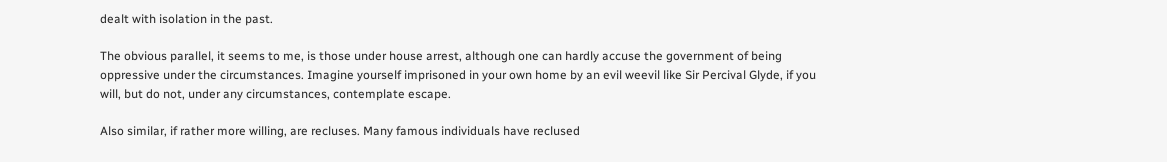dealt with isolation in the past.

The obvious parallel, it seems to me, is those under house arrest, although one can hardly accuse the government of being oppressive under the circumstances. Imagine yourself imprisoned in your own home by an evil weevil like Sir Percival Glyde, if you will, but do not, under any circumstances, contemplate escape.

Also similar, if rather more willing, are recluses. Many famous individuals have reclused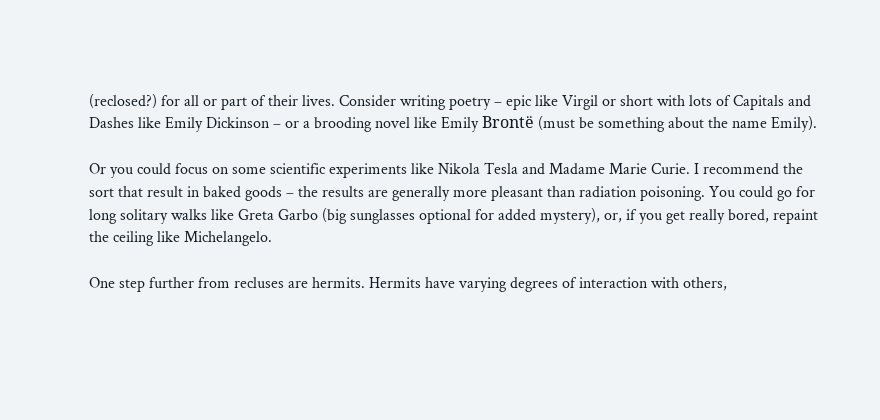(reclosed?) for all or part of their lives. Consider writing poetry – epic like Virgil or short with lots of Capitals and Dashes like Emily Dickinson – or a brooding novel like Emily Brontë (must be something about the name Emily).

Or you could focus on some scientific experiments like Nikola Tesla and Madame Marie Curie. I recommend the sort that result in baked goods – the results are generally more pleasant than radiation poisoning. You could go for long solitary walks like Greta Garbo (big sunglasses optional for added mystery), or, if you get really bored, repaint the ceiling like Michelangelo.

One step further from recluses are hermits. Hermits have varying degrees of interaction with others,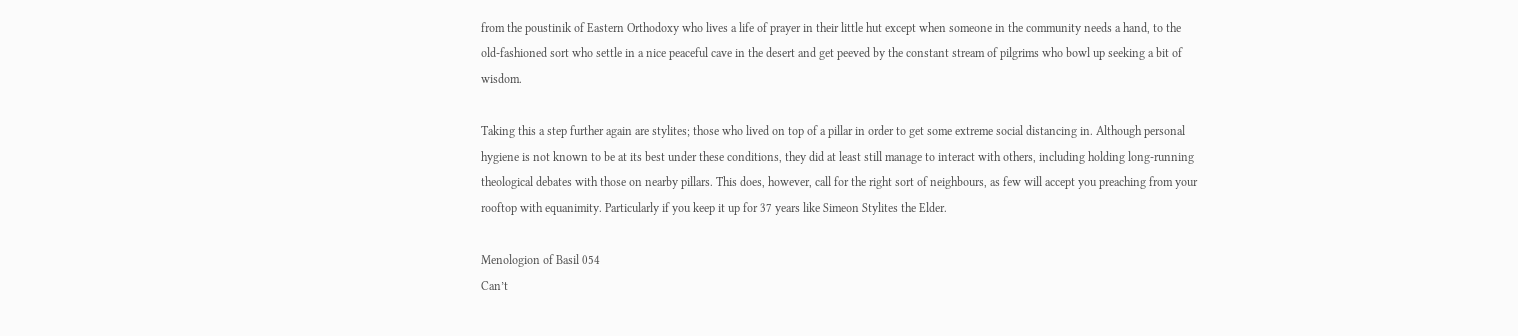from the poustinik of Eastern Orthodoxy who lives a life of prayer in their little hut except when someone in the community needs a hand, to the old-fashioned sort who settle in a nice peaceful cave in the desert and get peeved by the constant stream of pilgrims who bowl up seeking a bit of wisdom.

Taking this a step further again are stylites; those who lived on top of a pillar in order to get some extreme social distancing in. Although personal hygiene is not known to be at its best under these conditions, they did at least still manage to interact with others, including holding long-running theological debates with those on nearby pillars. This does, however, call for the right sort of neighbours, as few will accept you preaching from your rooftop with equanimity. Particularly if you keep it up for 37 years like Simeon Stylites the Elder.

Menologion of Basil 054
Can’t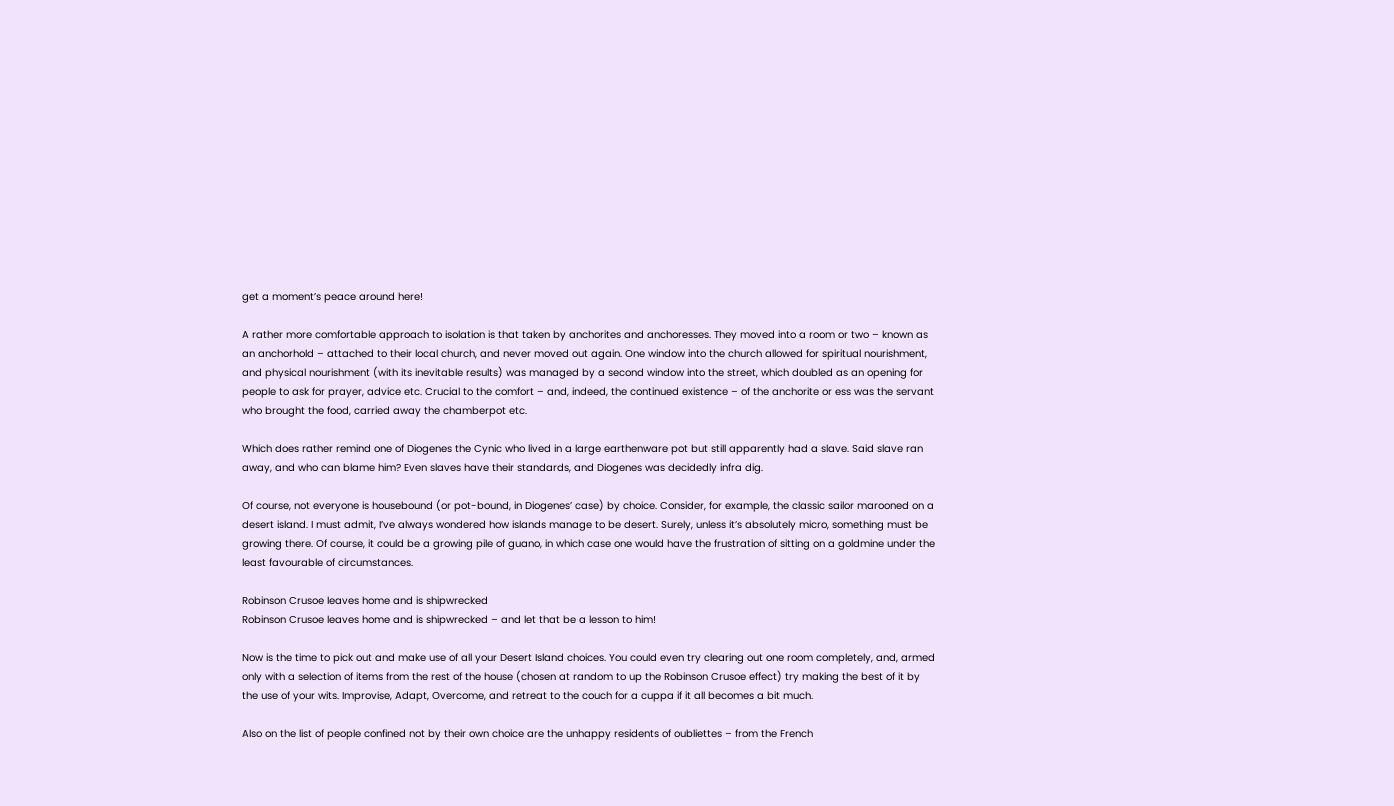get a moment’s peace around here!

A rather more comfortable approach to isolation is that taken by anchorites and anchoresses. They moved into a room or two – known as an anchorhold – attached to their local church, and never moved out again. One window into the church allowed for spiritual nourishment, and physical nourishment (with its inevitable results) was managed by a second window into the street, which doubled as an opening for people to ask for prayer, advice etc. Crucial to the comfort – and, indeed, the continued existence – of the anchorite or ess was the servant who brought the food, carried away the chamberpot etc.

Which does rather remind one of Diogenes the Cynic who lived in a large earthenware pot but still apparently had a slave. Said slave ran away, and who can blame him? Even slaves have their standards, and Diogenes was decidedly infra dig.

Of course, not everyone is housebound (or pot-bound, in Diogenes’ case) by choice. Consider, for example, the classic sailor marooned on a desert island. I must admit, I’ve always wondered how islands manage to be desert. Surely, unless it’s absolutely micro, something must be growing there. Of course, it could be a growing pile of guano, in which case one would have the frustration of sitting on a goldmine under the least favourable of circumstances.

Robinson Crusoe leaves home and is shipwrecked
Robinson Crusoe leaves home and is shipwrecked – and let that be a lesson to him!

Now is the time to pick out and make use of all your Desert Island choices. You could even try clearing out one room completely, and, armed only with a selection of items from the rest of the house (chosen at random to up the Robinson Crusoe effect) try making the best of it by the use of your wits. Improvise, Adapt, Overcome, and retreat to the couch for a cuppa if it all becomes a bit much.

Also on the list of people confined not by their own choice are the unhappy residents of oubliettes – from the French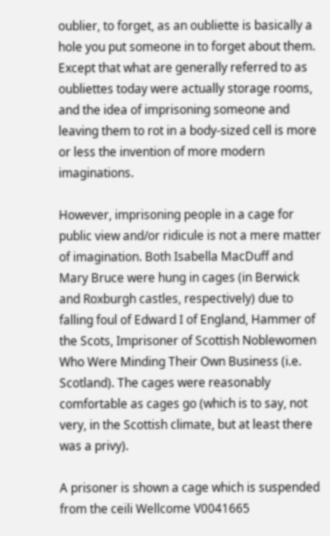oublier, to forget, as an oubliette is basically a hole you put someone in to forget about them. Except that what are generally referred to as oubliettes today were actually storage rooms, and the idea of imprisoning someone and leaving them to rot in a body-sized cell is more or less the invention of more modern imaginations.

However, imprisoning people in a cage for public view and/or ridicule is not a mere matter of imagination. Both Isabella MacDuff and Mary Bruce were hung in cages (in Berwick and Roxburgh castles, respectively) due to falling foul of Edward I of England, Hammer of the Scots, Imprisoner of Scottish Noblewomen Who Were Minding Their Own Business (i.e. Scotland). The cages were reasonably comfortable as cages go (which is to say, not very, in the Scottish climate, but at least there was a privy).

A prisoner is shown a cage which is suspended from the ceili Wellcome V0041665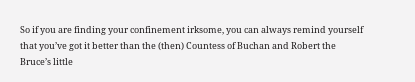So if you are finding your confinement irksome, you can always remind yourself that you’ve got it better than the (then) Countess of Buchan and Robert the Bruce’s little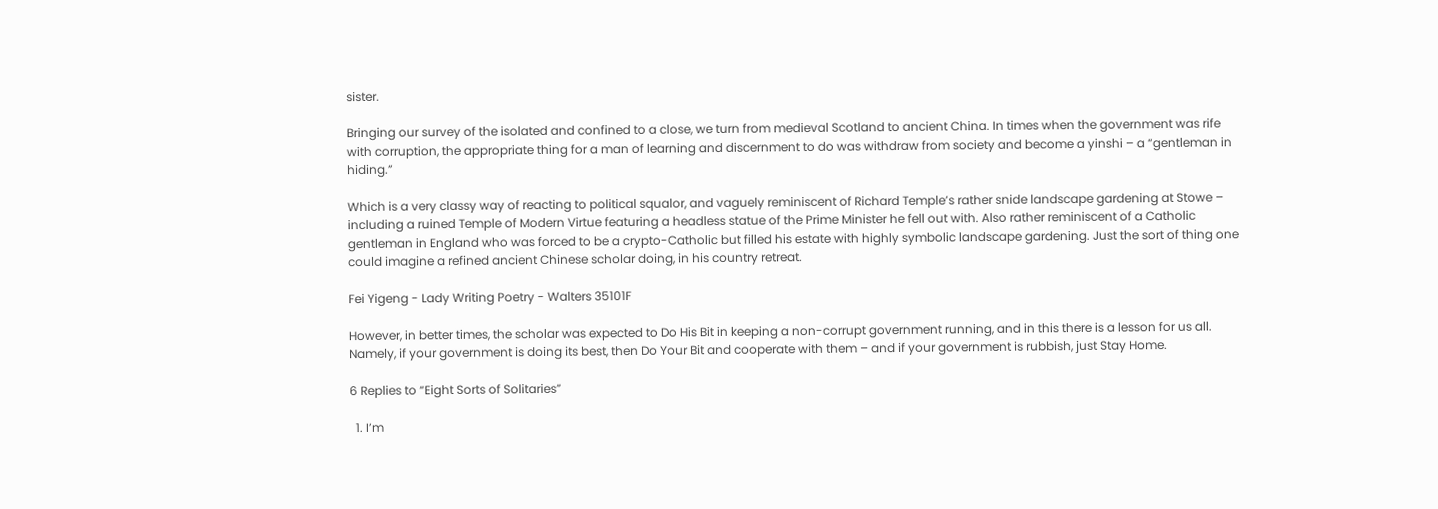sister.

Bringing our survey of the isolated and confined to a close, we turn from medieval Scotland to ancient China. In times when the government was rife with corruption, the appropriate thing for a man of learning and discernment to do was withdraw from society and become a yinshi – a “gentleman in hiding.”

Which is a very classy way of reacting to political squalor, and vaguely reminiscent of Richard Temple’s rather snide landscape gardening at Stowe – including a ruined Temple of Modern Virtue featuring a headless statue of the Prime Minister he fell out with. Also rather reminiscent of a Catholic gentleman in England who was forced to be a crypto-Catholic but filled his estate with highly symbolic landscape gardening. Just the sort of thing one could imagine a refined ancient Chinese scholar doing, in his country retreat.

Fei Yigeng - Lady Writing Poetry - Walters 35101F

However, in better times, the scholar was expected to Do His Bit in keeping a non-corrupt government running, and in this there is a lesson for us all. Namely, if your government is doing its best, then Do Your Bit and cooperate with them – and if your government is rubbish, just Stay Home.

6 Replies to “Eight Sorts of Solitaries”

  1. I’m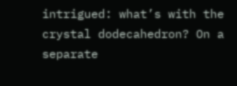intrigued: what’s with the crystal dodecahedron? On a separate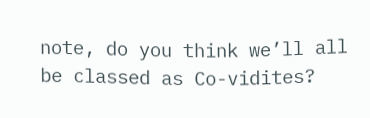note, do you think we’ll all be classed as Co-vidites?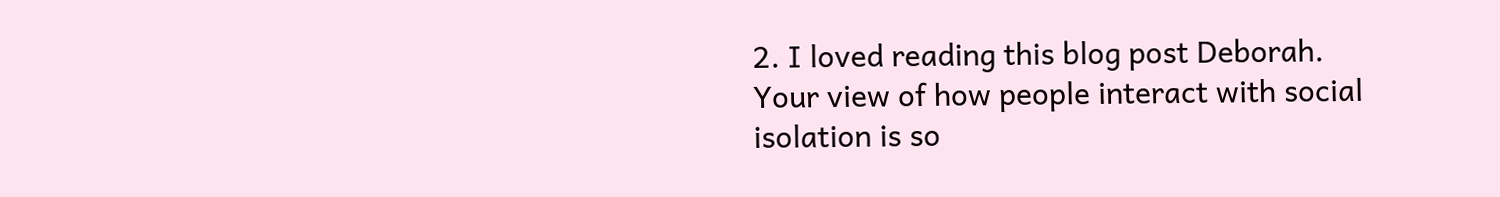2. I loved reading this blog post Deborah. Your view of how people interact with social isolation is so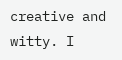creative and witty. I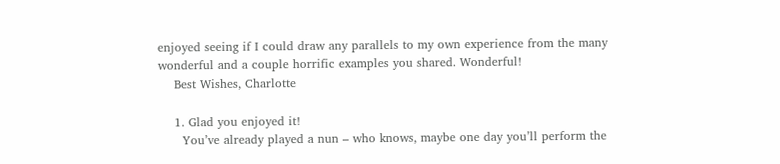enjoyed seeing if I could draw any parallels to my own experience from the many wonderful and a couple horrific examples you shared. Wonderful!
    Best Wishes, Charlotte

    1. Glad you enjoyed it!
      You’ve already played a nun – who knows, maybe one day you’ll perform the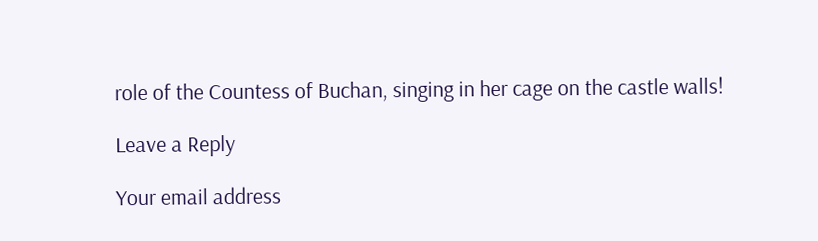role of the Countess of Buchan, singing in her cage on the castle walls!

Leave a Reply

Your email address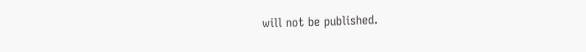will not be published.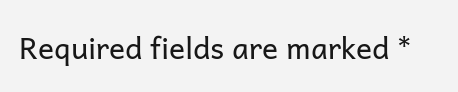Required fields are marked *